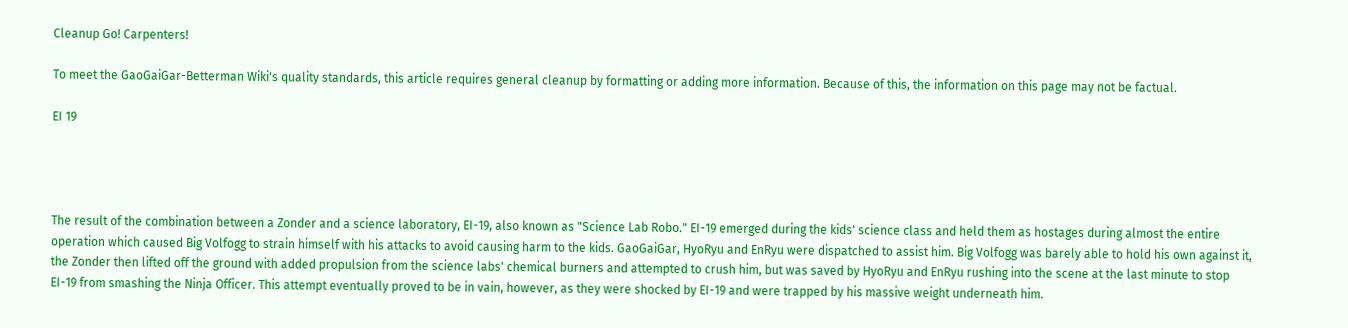Cleanup Go! Carpenters!

To meet the GaoGaiGar-Betterman Wiki's quality standards, this article requires general cleanup by formatting or adding more information. Because of this, the information on this page may not be factual.

EI 19




The result of the combination between a Zonder and a science laboratory, EI-19, also known as "Science Lab Robo." EI-19 emerged during the kids' science class and held them as hostages during almost the entire operation which caused Big Volfogg to strain himself with his attacks to avoid causing harm to the kids. GaoGaiGar, HyoRyu and EnRyu were dispatched to assist him. Big Volfogg was barely able to hold his own against it, the Zonder then lifted off the ground with added propulsion from the science labs' chemical burners and attempted to crush him, but was saved by HyoRyu and EnRyu rushing into the scene at the last minute to stop EI-19 from smashing the Ninja Officer. This attempt eventually proved to be in vain, however, as they were shocked by EI-19 and were trapped by his massive weight underneath him.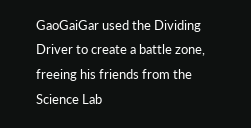GaoGaiGar used the Dividing Driver to create a battle zone, freeing his friends from the Science Lab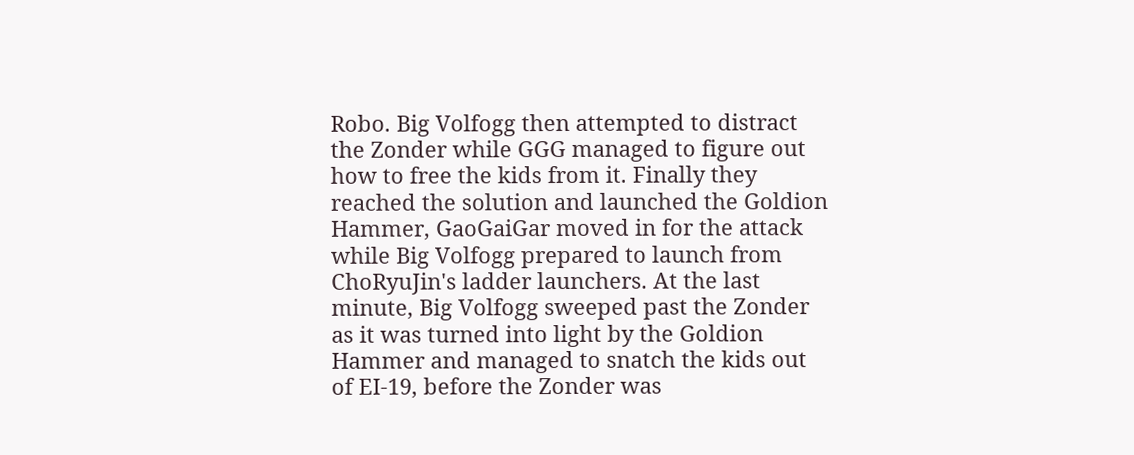Robo. Big Volfogg then attempted to distract the Zonder while GGG managed to figure out how to free the kids from it. Finally they reached the solution and launched the Goldion Hammer, GaoGaiGar moved in for the attack while Big Volfogg prepared to launch from ChoRyuJin's ladder launchers. At the last minute, Big Volfogg sweeped past the Zonder as it was turned into light by the Goldion Hammer and managed to snatch the kids out of EI-19, before the Zonder was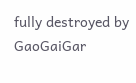fully destroyed by GaoGaiGar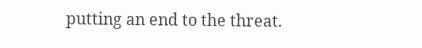putting an end to the threat.